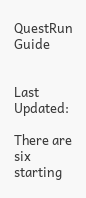QuestRun Guide


Last Updated:

There are six starting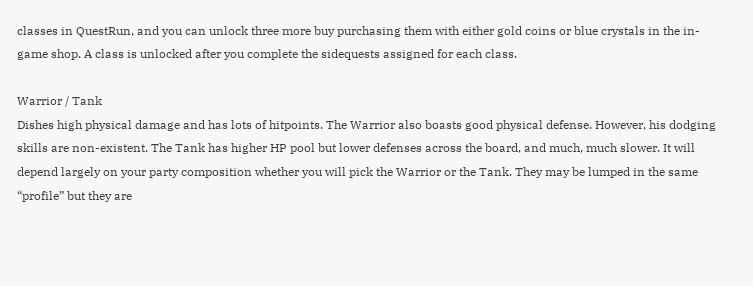classes in QuestRun, and you can unlock three more buy purchasing them with either gold coins or blue crystals in the in-game shop. A class is unlocked after you complete the sidequests assigned for each class.

Warrior / Tank
Dishes high physical damage and has lots of hitpoints. The Warrior also boasts good physical defense. However, his dodging skills are non-existent. The Tank has higher HP pool but lower defenses across the board, and much, much slower. It will depend largely on your party composition whether you will pick the Warrior or the Tank. They may be lumped in the same “profile” but they are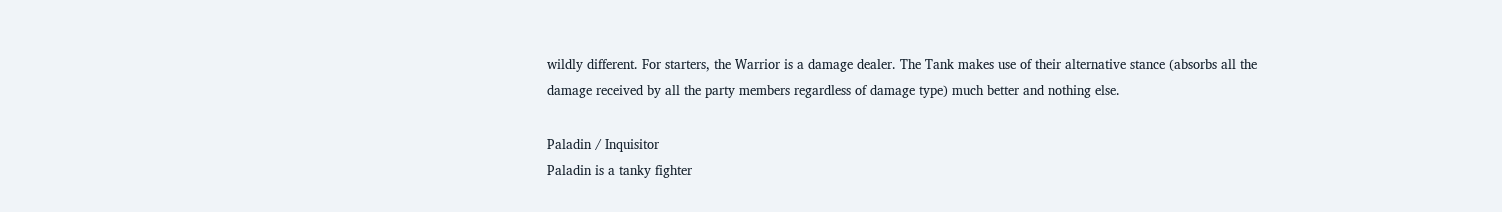wildly different. For starters, the Warrior is a damage dealer. The Tank makes use of their alternative stance (absorbs all the damage received by all the party members regardless of damage type) much better and nothing else.

Paladin / Inquisitor
Paladin is a tanky fighter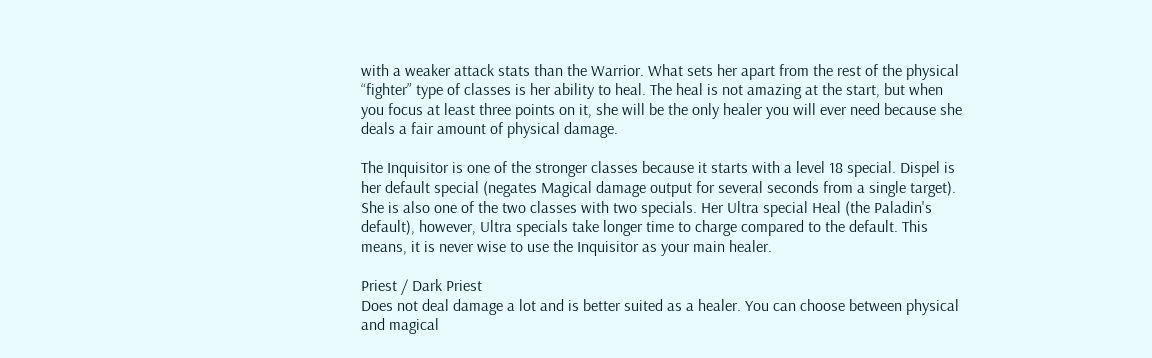with a weaker attack stats than the Warrior. What sets her apart from the rest of the physical “fighter” type of classes is her ability to heal. The heal is not amazing at the start, but when you focus at least three points on it, she will be the only healer you will ever need because she deals a fair amount of physical damage.

The Inquisitor is one of the stronger classes because it starts with a level 18 special. Dispel is her default special (negates Magical damage output for several seconds from a single target). She is also one of the two classes with two specials. Her Ultra special Heal (the Paladin's default), however, Ultra specials take longer time to charge compared to the default. This means, it is never wise to use the Inquisitor as your main healer.

Priest / Dark Priest
Does not deal damage a lot and is better suited as a healer. You can choose between physical and magical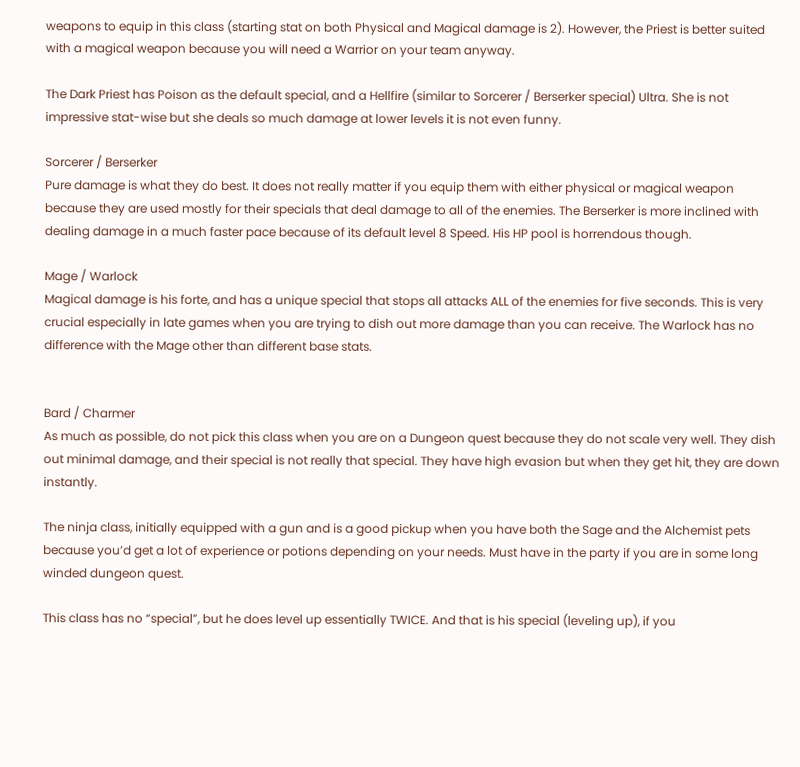weapons to equip in this class (starting stat on both Physical and Magical damage is 2). However, the Priest is better suited with a magical weapon because you will need a Warrior on your team anyway.

The Dark Priest has Poison as the default special, and a Hellfire (similar to Sorcerer / Berserker special) Ultra. She is not impressive stat-wise but she deals so much damage at lower levels it is not even funny.

Sorcerer / Berserker
Pure damage is what they do best. It does not really matter if you equip them with either physical or magical weapon because they are used mostly for their specials that deal damage to all of the enemies. The Berserker is more inclined with dealing damage in a much faster pace because of its default level 8 Speed. His HP pool is horrendous though.

Mage / Warlock
Magical damage is his forte, and has a unique special that stops all attacks ALL of the enemies for five seconds. This is very crucial especially in late games when you are trying to dish out more damage than you can receive. The Warlock has no difference with the Mage other than different base stats.


Bard / Charmer
As much as possible, do not pick this class when you are on a Dungeon quest because they do not scale very well. They dish out minimal damage, and their special is not really that special. They have high evasion but when they get hit, they are down instantly.

The ninja class, initially equipped with a gun and is a good pickup when you have both the Sage and the Alchemist pets because you’d get a lot of experience or potions depending on your needs. Must have in the party if you are in some long winded dungeon quest.

This class has no “special”, but he does level up essentially TWICE. And that is his special (leveling up), if you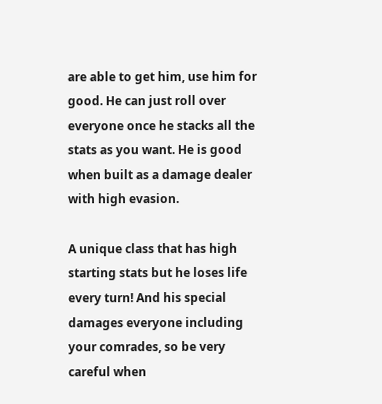are able to get him, use him for good. He can just roll over everyone once he stacks all the stats as you want. He is good when built as a damage dealer with high evasion.

A unique class that has high starting stats but he loses life every turn! And his special damages everyone including your comrades, so be very careful when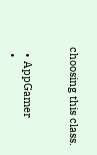choosing this class.


  • AppGamer
  •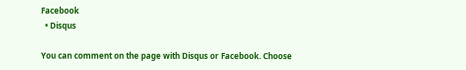Facebook
  • Disqus

You can comment on the page with Disqus or Facebook. Choose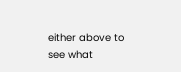either above to see what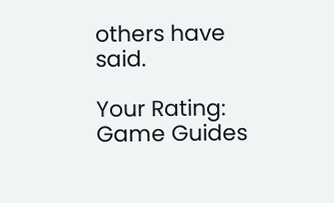others have said.

Your Rating:
Game Guides